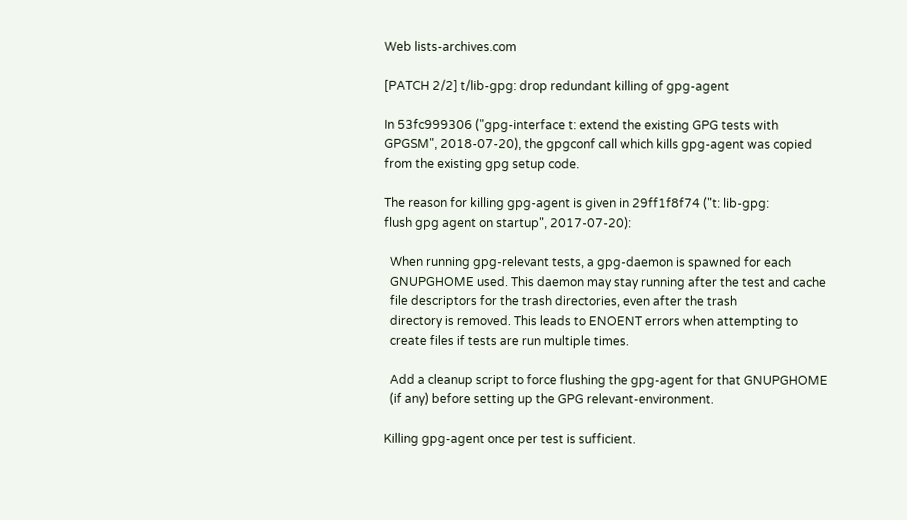Web lists-archives.com

[PATCH 2/2] t/lib-gpg: drop redundant killing of gpg-agent

In 53fc999306 ("gpg-interface t: extend the existing GPG tests with
GPGSM", 2018-07-20), the gpgconf call which kills gpg-agent was copied
from the existing gpg setup code.

The reason for killing gpg-agent is given in 29ff1f8f74 ("t: lib-gpg:
flush gpg agent on startup", 2017-07-20):

  When running gpg-relevant tests, a gpg-daemon is spawned for each
  GNUPGHOME used. This daemon may stay running after the test and cache
  file descriptors for the trash directories, even after the trash
  directory is removed. This leads to ENOENT errors when attempting to
  create files if tests are run multiple times.

  Add a cleanup script to force flushing the gpg-agent for that GNUPGHOME
  (if any) before setting up the GPG relevant-environment.

Killing gpg-agent once per test is sufficient.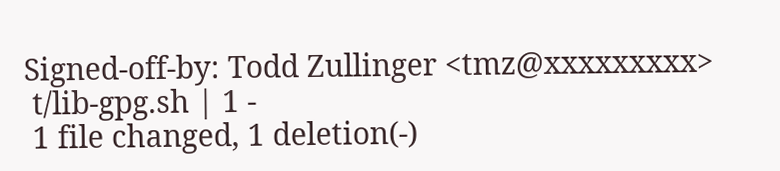Signed-off-by: Todd Zullinger <tmz@xxxxxxxxx>
 t/lib-gpg.sh | 1 -
 1 file changed, 1 deletion(-)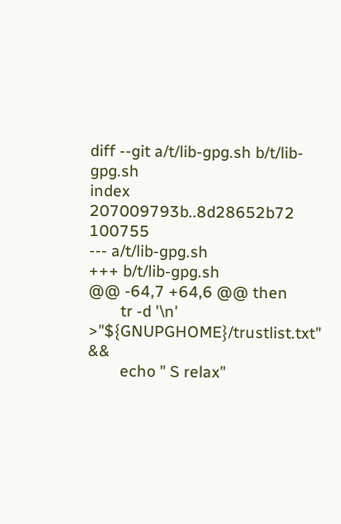diff --git a/t/lib-gpg.sh b/t/lib-gpg.sh
index 207009793b..8d28652b72 100755
--- a/t/lib-gpg.sh
+++ b/t/lib-gpg.sh
@@ -64,7 +64,6 @@ then
        tr -d '\n' >"${GNUPGHOME}/trustlist.txt" &&
        echo " S relax"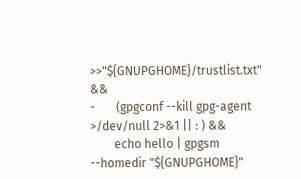>>"${GNUPGHOME}/trustlist.txt" &&
-       (gpgconf --kill gpg-agent >/dev/null 2>&1 || : ) &&
        echo hello | gpgsm --homedir "${GNUPGHOME}"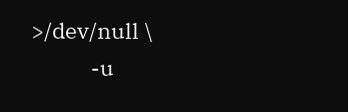>/dev/null \
            -u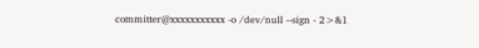committer@xxxxxxxxxxx -o /dev/null --sign - 2>&1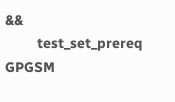&&
        test_set_prereq GPGSM